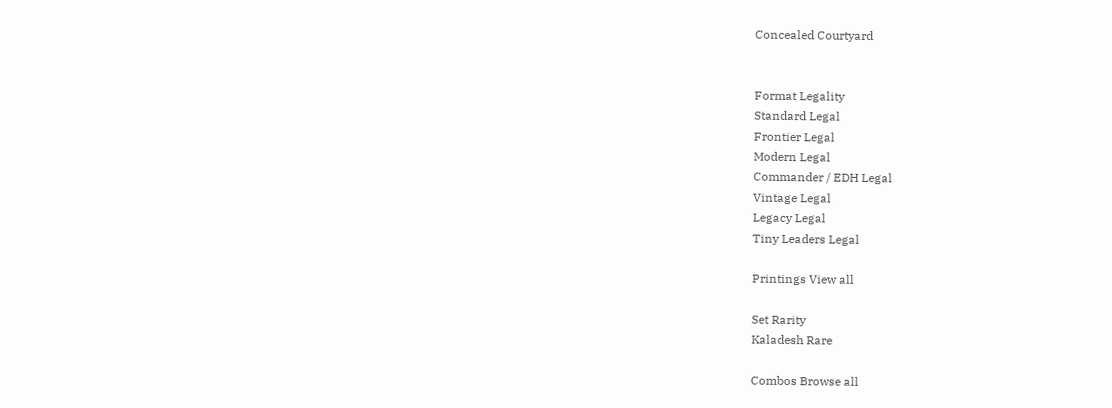Concealed Courtyard


Format Legality
Standard Legal
Frontier Legal
Modern Legal
Commander / EDH Legal
Vintage Legal
Legacy Legal
Tiny Leaders Legal

Printings View all

Set Rarity
Kaladesh Rare

Combos Browse all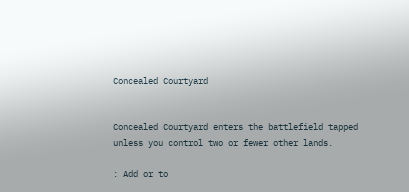Concealed Courtyard


Concealed Courtyard enters the battlefield tapped unless you control two or fewer other lands.

: Add or to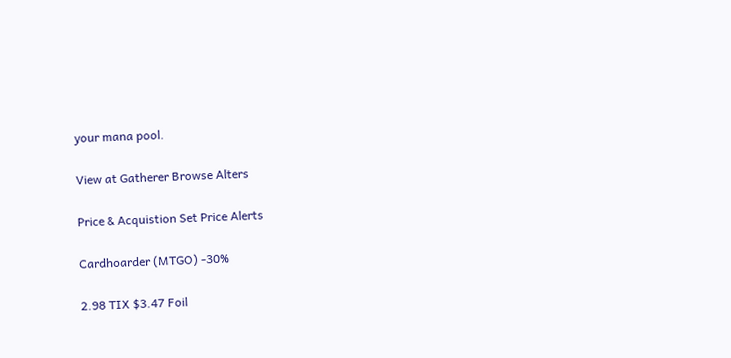your mana pool.

View at Gatherer Browse Alters

Price & Acquistion Set Price Alerts

Cardhoarder (MTGO) -30%

2.98 TIX $3.47 Foil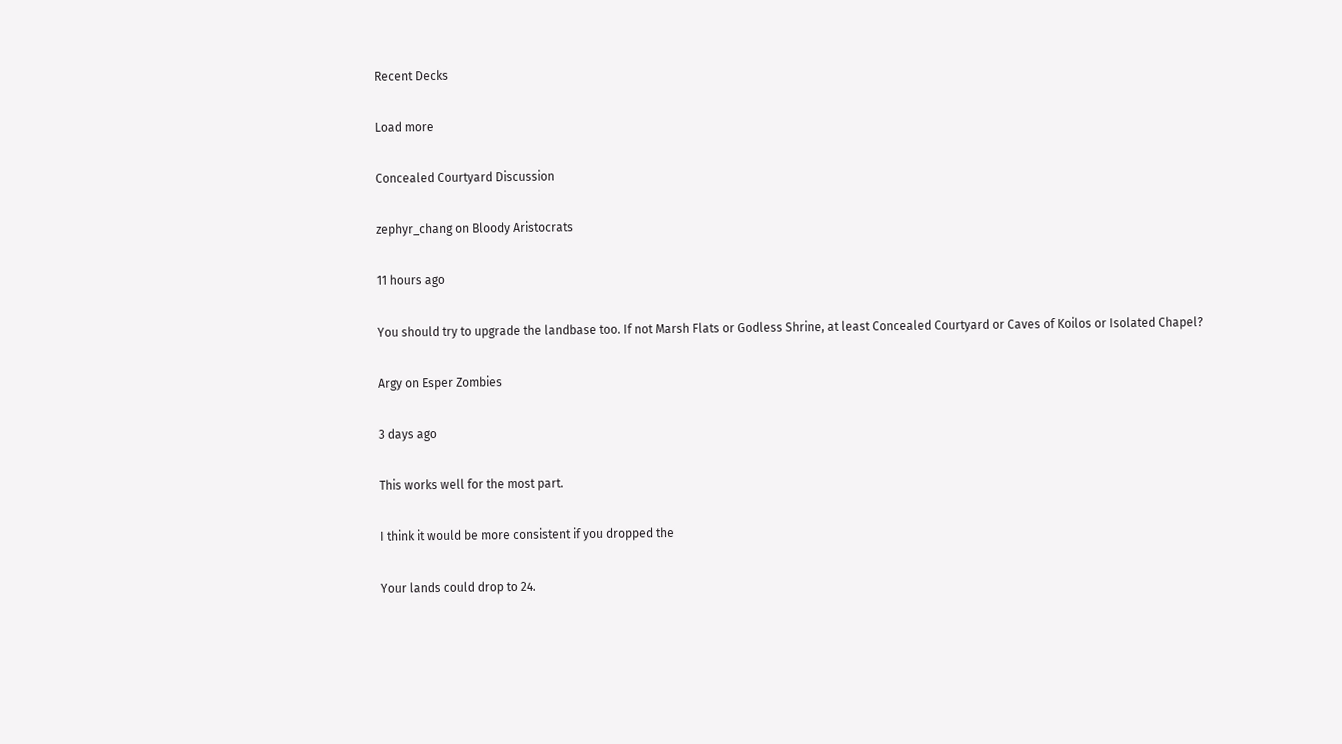Recent Decks

Load more

Concealed Courtyard Discussion

zephyr_chang on Bloody Aristocrats

11 hours ago

You should try to upgrade the landbase too. If not Marsh Flats or Godless Shrine, at least Concealed Courtyard or Caves of Koilos or Isolated Chapel?

Argy on Esper Zombies

3 days ago

This works well for the most part.

I think it would be more consistent if you dropped the

Your lands could drop to 24.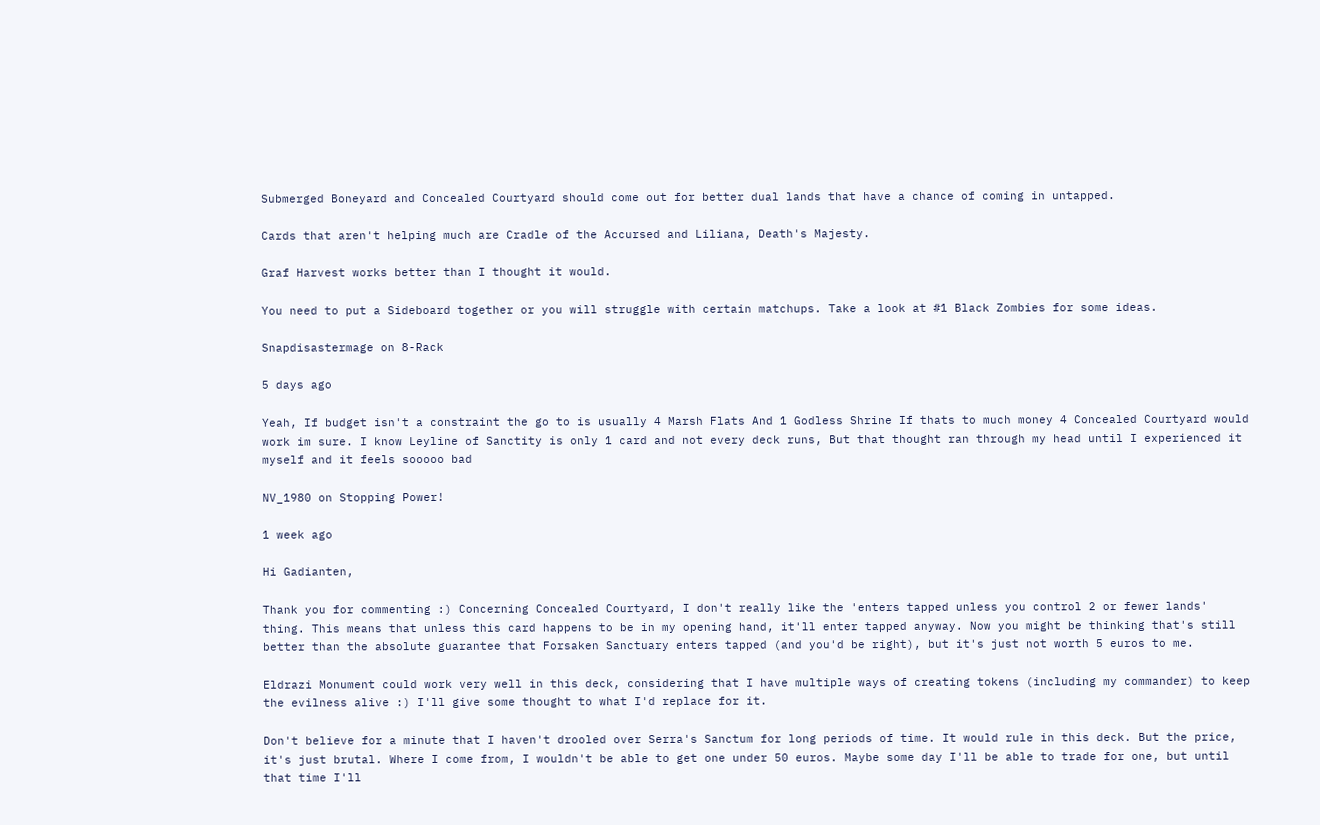Submerged Boneyard and Concealed Courtyard should come out for better dual lands that have a chance of coming in untapped.

Cards that aren't helping much are Cradle of the Accursed and Liliana, Death's Majesty.

Graf Harvest works better than I thought it would.

You need to put a Sideboard together or you will struggle with certain matchups. Take a look at #1 Black Zombies for some ideas.

Snapdisastermage on 8-Rack

5 days ago

Yeah, If budget isn't a constraint the go to is usually 4 Marsh Flats And 1 Godless Shrine If thats to much money 4 Concealed Courtyard would work im sure. I know Leyline of Sanctity is only 1 card and not every deck runs, But that thought ran through my head until I experienced it myself and it feels sooooo bad

NV_1980 on Stopping Power!

1 week ago

Hi Gadianten,

Thank you for commenting :) Concerning Concealed Courtyard, I don't really like the 'enters tapped unless you control 2 or fewer lands' thing. This means that unless this card happens to be in my opening hand, it'll enter tapped anyway. Now you might be thinking that's still better than the absolute guarantee that Forsaken Sanctuary enters tapped (and you'd be right), but it's just not worth 5 euros to me.

Eldrazi Monument could work very well in this deck, considering that I have multiple ways of creating tokens (including my commander) to keep the evilness alive :) I'll give some thought to what I'd replace for it.

Don't believe for a minute that I haven't drooled over Serra's Sanctum for long periods of time. It would rule in this deck. But the price, it's just brutal. Where I come from, I wouldn't be able to get one under 50 euros. Maybe some day I'll be able to trade for one, but until that time I'll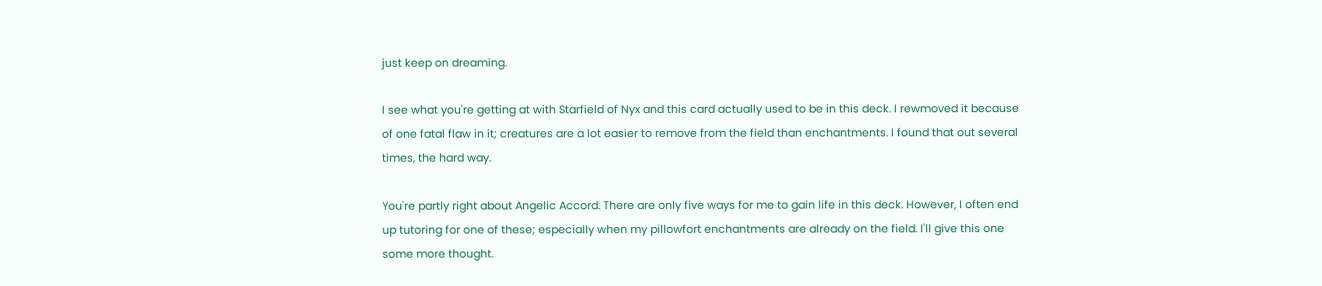just keep on dreaming.

I see what you're getting at with Starfield of Nyx and this card actually used to be in this deck. I rewmoved it because of one fatal flaw in it; creatures are a lot easier to remove from the field than enchantments. I found that out several times, the hard way.

You're partly right about Angelic Accord. There are only five ways for me to gain life in this deck. However, I often end up tutoring for one of these; especially when my pillowfort enchantments are already on the field. I'll give this one some more thought.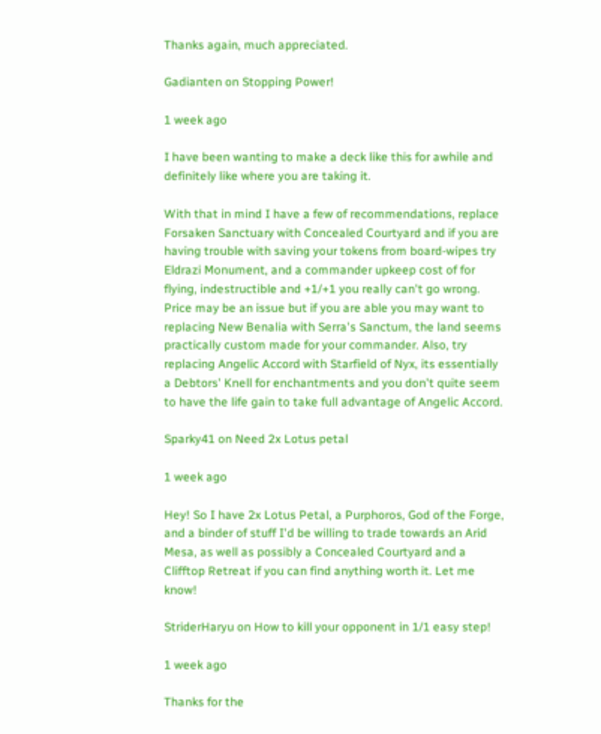Thanks again, much appreciated.

Gadianten on Stopping Power!

1 week ago

I have been wanting to make a deck like this for awhile and definitely like where you are taking it.

With that in mind I have a few of recommendations, replace Forsaken Sanctuary with Concealed Courtyard and if you are having trouble with saving your tokens from board-wipes try Eldrazi Monument, and a commander upkeep cost of for flying, indestructible and +1/+1 you really can't go wrong. Price may be an issue but if you are able you may want to replacing New Benalia with Serra's Sanctum, the land seems practically custom made for your commander. Also, try replacing Angelic Accord with Starfield of Nyx, its essentially a Debtors' Knell for enchantments and you don't quite seem to have the life gain to take full advantage of Angelic Accord.

Sparky41 on Need 2x Lotus petal

1 week ago

Hey! So I have 2x Lotus Petal, a Purphoros, God of the Forge, and a binder of stuff I'd be willing to trade towards an Arid Mesa, as well as possibly a Concealed Courtyard and a Clifftop Retreat if you can find anything worth it. Let me know!

StriderHaryu on How to kill your opponent in 1/1 easy step!

1 week ago

Thanks for the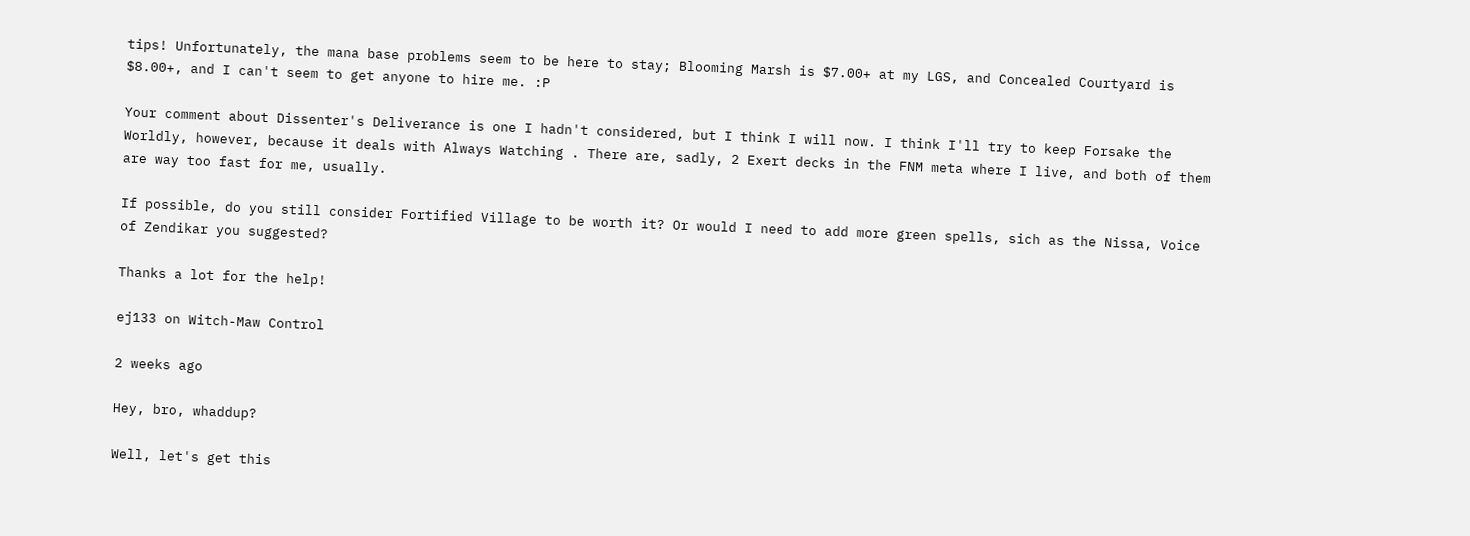tips! Unfortunately, the mana base problems seem to be here to stay; Blooming Marsh is $7.00+ at my LGS, and Concealed Courtyard is $8.00+, and I can't seem to get anyone to hire me. :P

Your comment about Dissenter's Deliverance is one I hadn't considered, but I think I will now. I think I'll try to keep Forsake the Worldly, however, because it deals with Always Watching . There are, sadly, 2 Exert decks in the FNM meta where I live, and both of them are way too fast for me, usually.

If possible, do you still consider Fortified Village to be worth it? Or would I need to add more green spells, sich as the Nissa, Voice of Zendikar you suggested?

Thanks a lot for the help!

ej133 on Witch-Maw Control

2 weeks ago

Hey, bro, whaddup?

Well, let's get this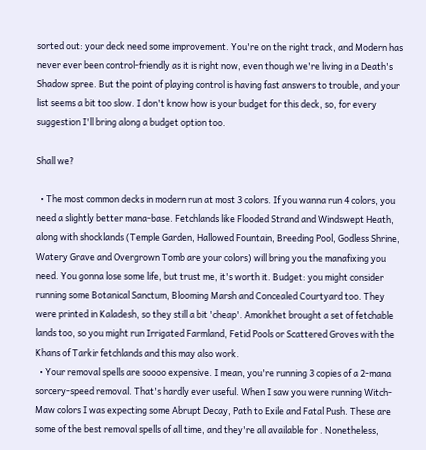sorted out: your deck need some improvement. You're on the right track, and Modern has never ever been control-friendly as it is right now, even though we're living in a Death's Shadow spree. But the point of playing control is having fast answers to trouble, and your list seems a bit too slow. I don't know how is your budget for this deck, so, for every suggestion I'll bring along a budget option too.

Shall we?

  • The most common decks in modern run at most 3 colors. If you wanna run 4 colors, you need a slightly better mana-base. Fetchlands like Flooded Strand and Windswept Heath, along with shocklands (Temple Garden, Hallowed Fountain, Breeding Pool, Godless Shrine, Watery Grave and Overgrown Tomb are your colors) will bring you the manafixing you need. You gonna lose some life, but trust me, it's worth it. Budget: you might consider running some Botanical Sanctum, Blooming Marsh and Concealed Courtyard too. They were printed in Kaladesh, so they still a bit 'cheap'. Amonkhet brought a set of fetchable lands too, so you might run Irrigated Farmland, Fetid Pools or Scattered Groves with the Khans of Tarkir fetchlands and this may also work.
  • Your removal spells are soooo expensive. I mean, you're running 3 copies of a 2-mana sorcery-speed removal. That's hardly ever useful. When I saw you were running Witch-Maw colors I was expecting some Abrupt Decay, Path to Exile and Fatal Push. These are some of the best removal spells of all time, and they're all available for . Nonetheless,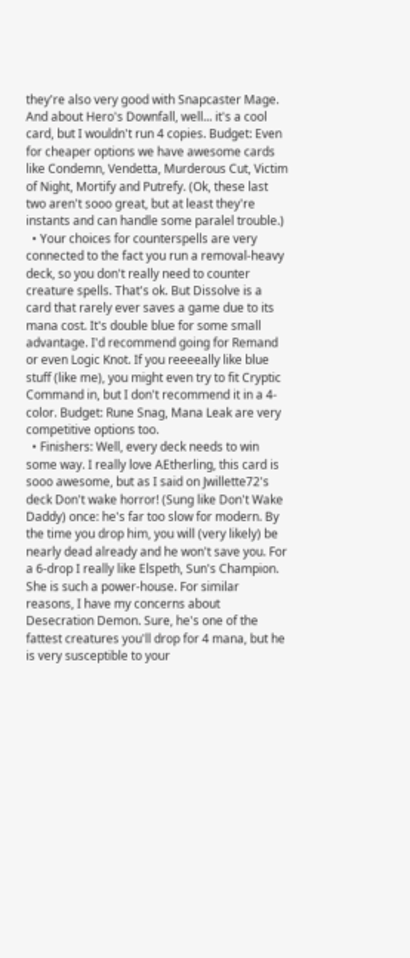they're also very good with Snapcaster Mage. And about Hero's Downfall, well... it's a cool card, but I wouldn't run 4 copies. Budget: Even for cheaper options we have awesome cards like Condemn, Vendetta, Murderous Cut, Victim of Night, Mortify and Putrefy. (Ok, these last two aren't sooo great, but at least they're instants and can handle some paralel trouble.)
  • Your choices for counterspells are very connected to the fact you run a removal-heavy deck, so you don't really need to counter creature spells. That's ok. But Dissolve is a card that rarely ever saves a game due to its mana cost. It's double blue for some small advantage. I'd recommend going for Remand or even Logic Knot. If you reeeeally like blue stuff (like me), you might even try to fit Cryptic Command in, but I don't recommend it in a 4-color. Budget: Rune Snag, Mana Leak are very competitive options too.
  • Finishers: Well, every deck needs to win some way. I really love AEtherling, this card is sooo awesome, but as I said on Jwillette72's deck Don't wake horror! (Sung like Don't Wake Daddy) once: he's far too slow for modern. By the time you drop him, you will (very likely) be nearly dead already and he won't save you. For a 6-drop I really like Elspeth, Sun's Champion. She is such a power-house. For similar reasons, I have my concerns about Desecration Demon. Sure, he's one of the fattest creatures you'll drop for 4 mana, but he is very susceptible to your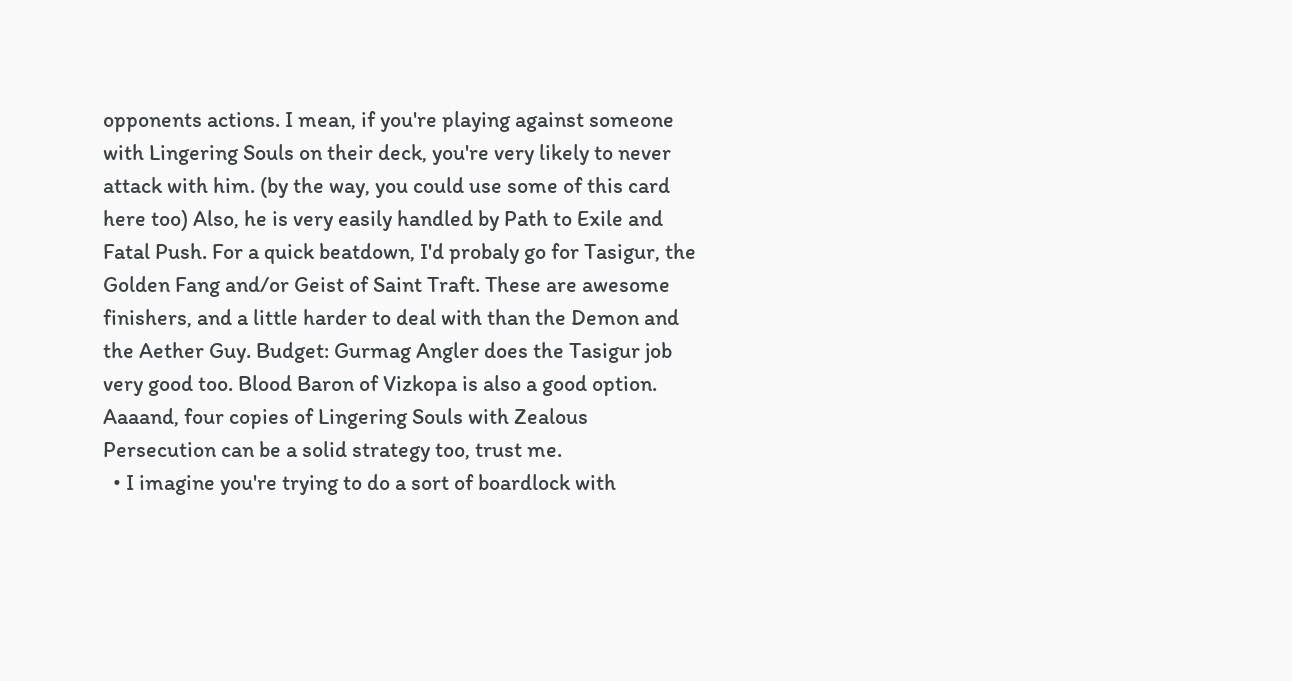opponents actions. I mean, if you're playing against someone with Lingering Souls on their deck, you're very likely to never attack with him. (by the way, you could use some of this card here too) Also, he is very easily handled by Path to Exile and Fatal Push. For a quick beatdown, I'd probaly go for Tasigur, the Golden Fang and/or Geist of Saint Traft. These are awesome finishers, and a little harder to deal with than the Demon and the Aether Guy. Budget: Gurmag Angler does the Tasigur job very good too. Blood Baron of Vizkopa is also a good option. Aaaand, four copies of Lingering Souls with Zealous Persecution can be a solid strategy too, trust me.
  • I imagine you're trying to do a sort of boardlock with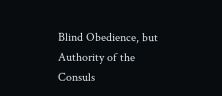Blind Obedience, but Authority of the Consuls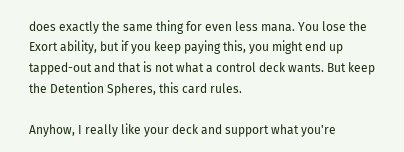does exactly the same thing for even less mana. You lose the Exort ability, but if you keep paying this, you might end up tapped-out and that is not what a control deck wants. But keep the Detention Spheres, this card rules.

Anyhow, I really like your deck and support what you're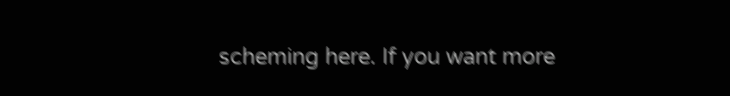scheming here. If you want more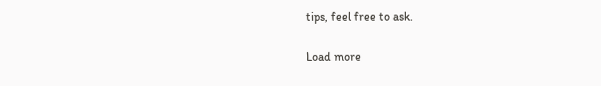tips, feel free to ask.

Load more